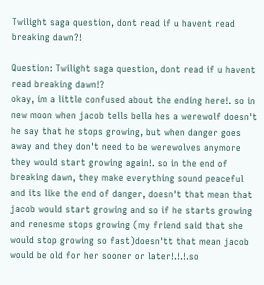Twilight saga question, dont read if u havent read breaking dawn?!

Question: Twilight saga question, dont read if u havent read breaking dawn!?
okay, im a little confused about the ending here!. so in new moon when jacob tells bella hes a werewolf doesn't he say that he stops growing, but when danger goes away and they don't need to be werewolves anymore they would start growing again!. so in the end of breaking dawn, they make everything sound peaceful and its like the end of danger, doesn't that mean that jacob would start growing and so if he starts growing and renesme stops growing (my friend said that she would stop growing so fast)doesn'tt that mean jacob would be old for her sooner or later!.!.!.so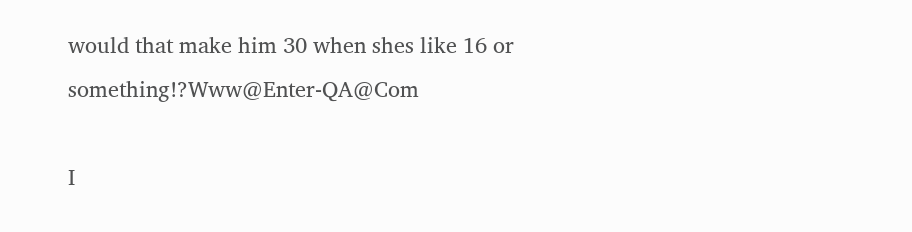would that make him 30 when shes like 16 or something!?Www@Enter-QA@Com

I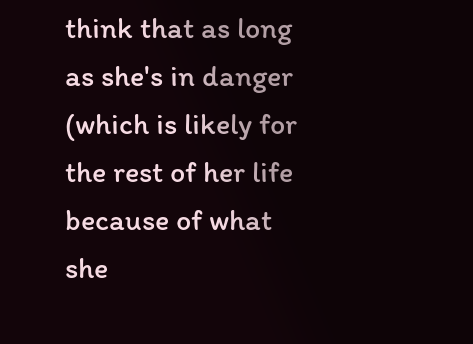think that as long as she's in danger (which is likely for the rest of her life because of what she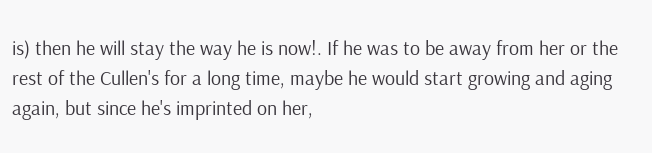is) then he will stay the way he is now!. If he was to be away from her or the rest of the Cullen's for a long time, maybe he would start growing and aging again, but since he's imprinted on her,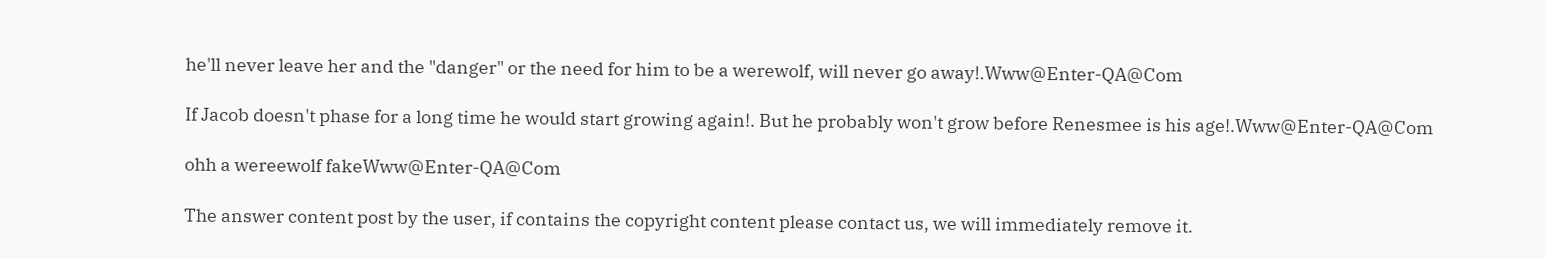he'll never leave her and the "danger" or the need for him to be a werewolf, will never go away!.Www@Enter-QA@Com

If Jacob doesn't phase for a long time he would start growing again!. But he probably won't grow before Renesmee is his age!.Www@Enter-QA@Com

ohh a wereewolf fakeWww@Enter-QA@Com

The answer content post by the user, if contains the copyright content please contact us, we will immediately remove it.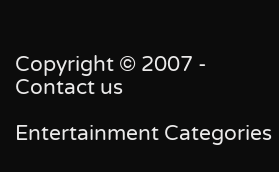Copyright © 2007 -   Contact us

Entertainment Categories